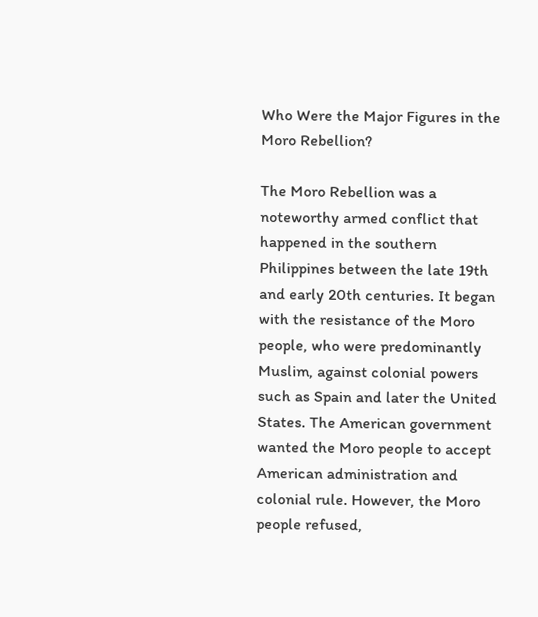Who Were the Major Figures in the Moro Rebellion?

The Moro Rebellion was a noteworthy armed conflict that happened in the southern Philippines between the late 19th and early 20th centuries. It began with the resistance of the Moro people, who were predominantly Muslim, against colonial powers such as Spain and later the United States. The American government wanted the Moro people to accept American administration and colonial rule. However, the Moro people refused,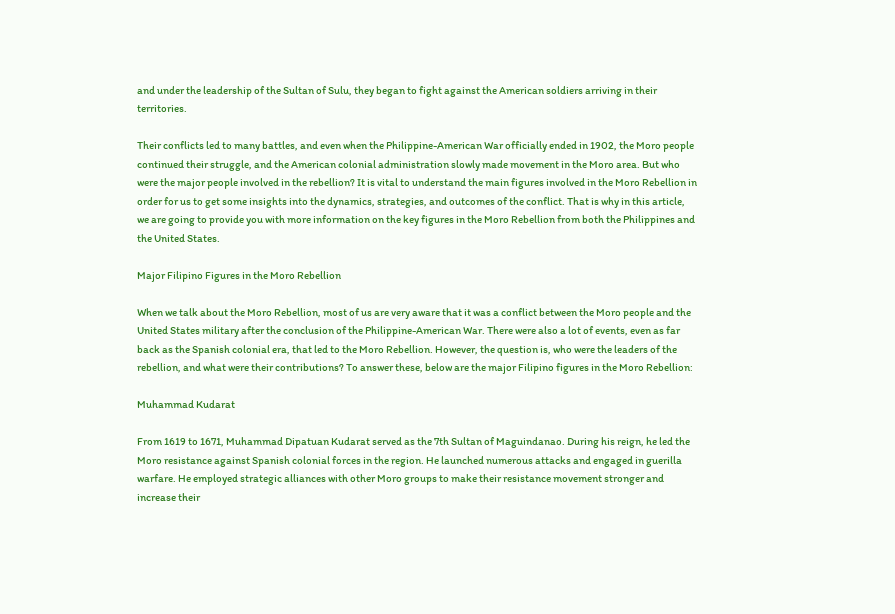and under the leadership of the Sultan of Sulu, they began to fight against the American soldiers arriving in their territories.

Their conflicts led to many battles, and even when the Philippine-American War officially ended in 1902, the Moro people continued their struggle, and the American colonial administration slowly made movement in the Moro area. But who were the major people involved in the rebellion? It is vital to understand the main figures involved in the Moro Rebellion in order for us to get some insights into the dynamics, strategies, and outcomes of the conflict. That is why in this article, we are going to provide you with more information on the key figures in the Moro Rebellion from both the Philippines and the United States.

Major Filipino Figures in the Moro Rebellion

When we talk about the Moro Rebellion, most of us are very aware that it was a conflict between the Moro people and the United States military after the conclusion of the Philippine-American War. There were also a lot of events, even as far back as the Spanish colonial era, that led to the Moro Rebellion. However, the question is, who were the leaders of the rebellion, and what were their contributions? To answer these, below are the major Filipino figures in the Moro Rebellion:

Muhammad Kudarat

From 1619 to 1671, Muhammad Dipatuan Kudarat served as the 7th Sultan of Maguindanao. During his reign, he led the Moro resistance against Spanish colonial forces in the region. He launched numerous attacks and engaged in guerilla warfare. He employed strategic alliances with other Moro groups to make their resistance movement stronger and increase their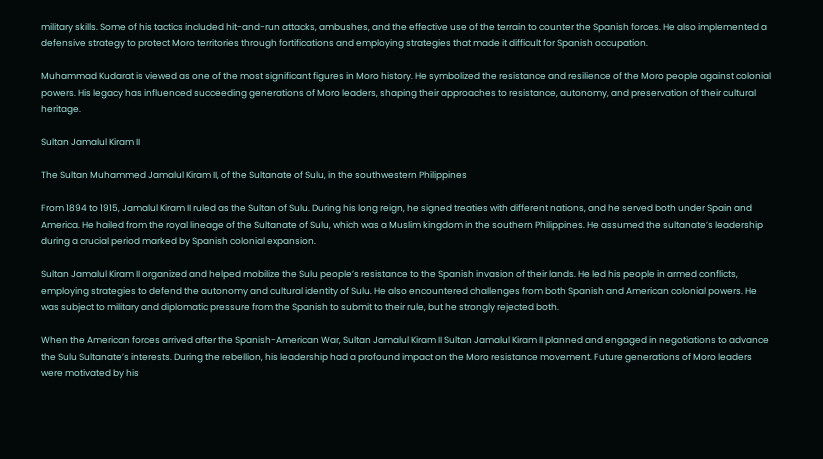military skills. Some of his tactics included hit-and-run attacks, ambushes, and the effective use of the terrain to counter the Spanish forces. He also implemented a defensive strategy to protect Moro territories through fortifications and employing strategies that made it difficult for Spanish occupation.

Muhammad Kudarat is viewed as one of the most significant figures in Moro history. He symbolized the resistance and resilience of the Moro people against colonial powers. His legacy has influenced succeeding generations of Moro leaders, shaping their approaches to resistance, autonomy, and preservation of their cultural heritage.

Sultan Jamalul Kiram II

The Sultan Muhammed Jamalul Kiram II, of the Sultanate of Sulu, in the southwestern Philippines

From 1894 to 1915, Jamalul Kiram II ruled as the Sultan of Sulu. During his long reign, he signed treaties with different nations, and he served both under Spain and America. He hailed from the royal lineage of the Sultanate of Sulu, which was a Muslim kingdom in the southern Philippines. He assumed the sultanate’s leadership during a crucial period marked by Spanish colonial expansion.

Sultan Jamalul Kiram II organized and helped mobilize the Sulu people’s resistance to the Spanish invasion of their lands. He led his people in armed conflicts, employing strategies to defend the autonomy and cultural identity of Sulu. He also encountered challenges from both Spanish and American colonial powers. He was subject to military and diplomatic pressure from the Spanish to submit to their rule, but he strongly rejected both.

When the American forces arrived after the Spanish-American War, Sultan Jamalul Kiram II Sultan Jamalul Kiram II planned and engaged in negotiations to advance the Sulu Sultanate’s interests. During the rebellion, his leadership had a profound impact on the Moro resistance movement. Future generations of Moro leaders were motivated by his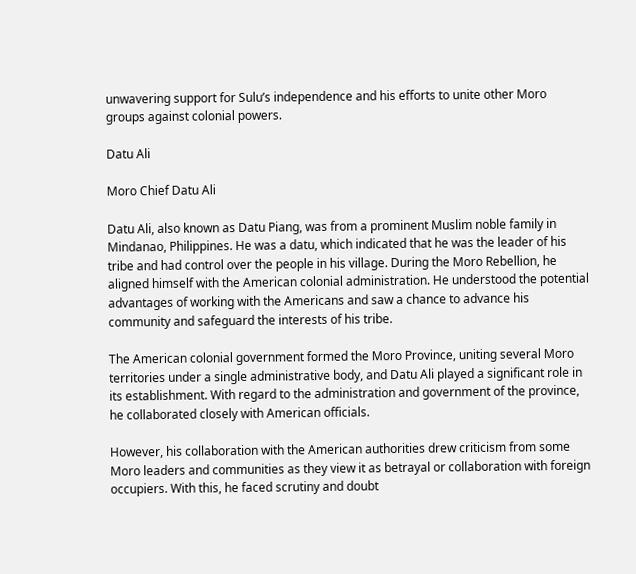unwavering support for Sulu’s independence and his efforts to unite other Moro groups against colonial powers.

Datu Ali

Moro Chief Datu Ali

Datu Ali, also known as Datu Piang, was from a prominent Muslim noble family in Mindanao, Philippines. He was a datu, which indicated that he was the leader of his tribe and had control over the people in his village. During the Moro Rebellion, he aligned himself with the American colonial administration. He understood the potential advantages of working with the Americans and saw a chance to advance his community and safeguard the interests of his tribe.

The American colonial government formed the Moro Province, uniting several Moro territories under a single administrative body, and Datu Ali played a significant role in its establishment. With regard to the administration and government of the province, he collaborated closely with American officials.

However, his collaboration with the American authorities drew criticism from some Moro leaders and communities as they view it as betrayal or collaboration with foreign occupiers. With this, he faced scrutiny and doubt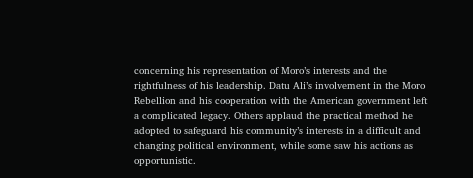concerning his representation of Moro’s interests and the rightfulness of his leadership. Datu Ali’s involvement in the Moro Rebellion and his cooperation with the American government left a complicated legacy. Others applaud the practical method he adopted to safeguard his community’s interests in a difficult and changing political environment, while some saw his actions as opportunistic.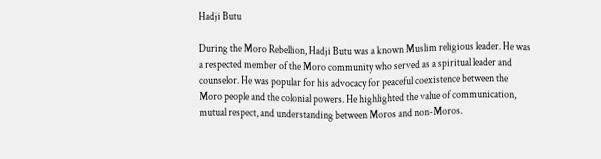Hadji Butu

During the Moro Rebellion, Hadji Butu was a known Muslim religious leader. He was a respected member of the Moro community who served as a spiritual leader and counselor. He was popular for his advocacy for peaceful coexistence between the Moro people and the colonial powers. He highlighted the value of communication, mutual respect, and understanding between Moros and non-Moros.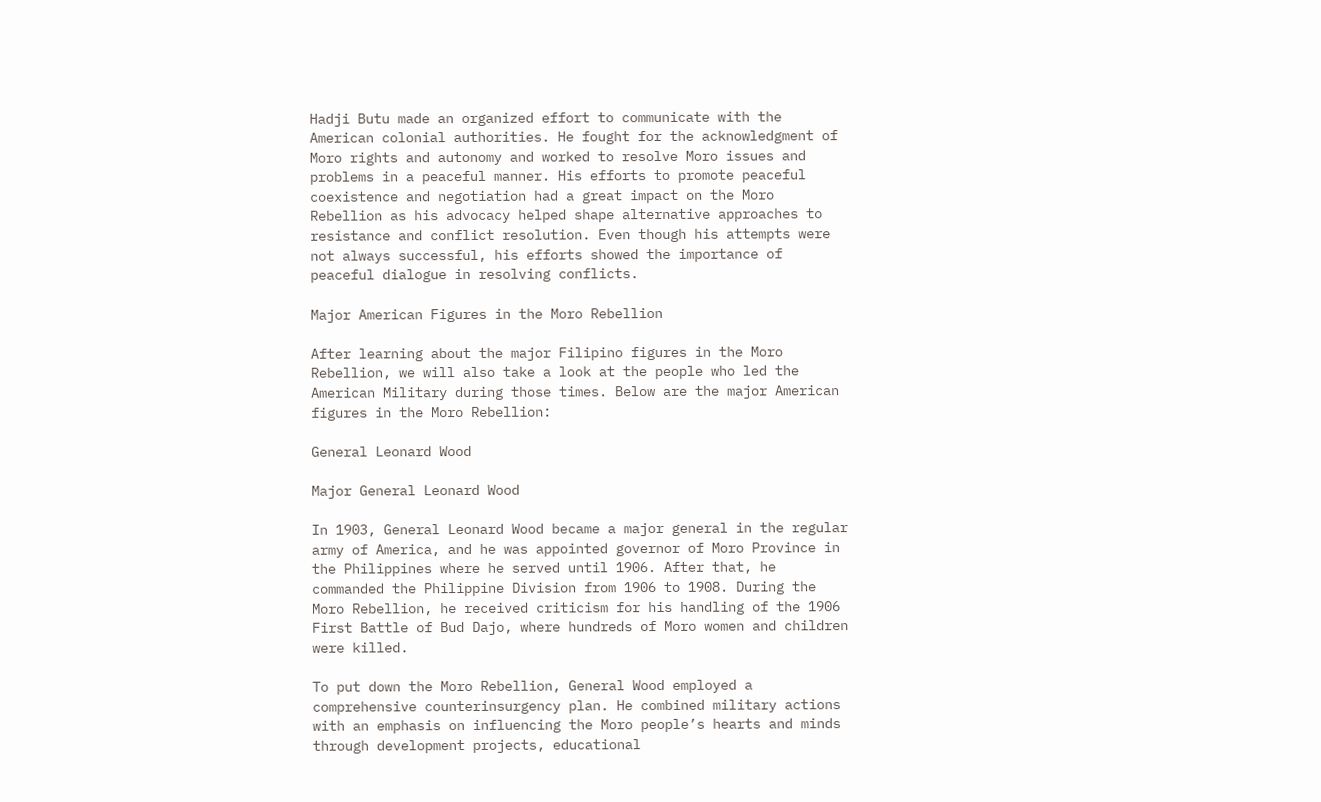Hadji Butu made an organized effort to communicate with the American colonial authorities. He fought for the acknowledgment of Moro rights and autonomy and worked to resolve Moro issues and problems in a peaceful manner. His efforts to promote peaceful coexistence and negotiation had a great impact on the Moro Rebellion as his advocacy helped shape alternative approaches to resistance and conflict resolution. Even though his attempts were not always successful, his efforts showed the importance of peaceful dialogue in resolving conflicts.

Major American Figures in the Moro Rebellion

After learning about the major Filipino figures in the Moro Rebellion, we will also take a look at the people who led the American Military during those times. Below are the major American figures in the Moro Rebellion:

General Leonard Wood

Major General Leonard Wood

In 1903, General Leonard Wood became a major general in the regular army of America, and he was appointed governor of Moro Province in the Philippines where he served until 1906. After that, he commanded the Philippine Division from 1906 to 1908. During the Moro Rebellion, he received criticism for his handling of the 1906 First Battle of Bud Dajo, where hundreds of Moro women and children were killed.

To put down the Moro Rebellion, General Wood employed a comprehensive counterinsurgency plan. He combined military actions with an emphasis on influencing the Moro people’s hearts and minds through development projects, educational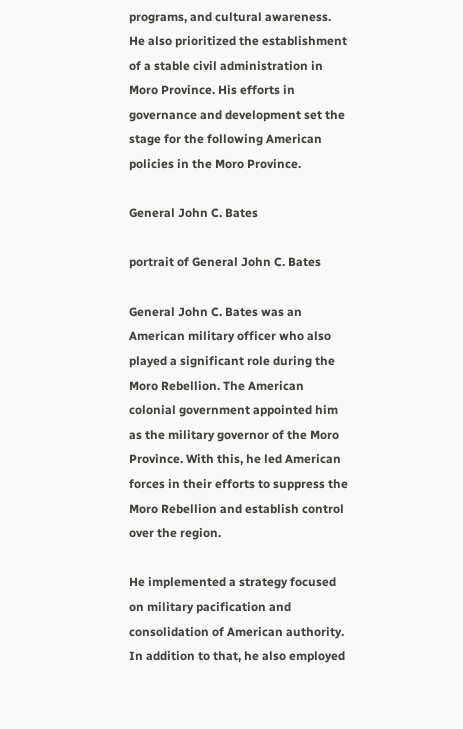programs, and cultural awareness. He also prioritized the establishment of a stable civil administration in Moro Province. His efforts in governance and development set the stage for the following American policies in the Moro Province.

General John C. Bates

portrait of General John C. Bates

General John C. Bates was an American military officer who also played a significant role during the Moro Rebellion. The American colonial government appointed him as the military governor of the Moro Province. With this, he led American forces in their efforts to suppress the Moro Rebellion and establish control over the region.

He implemented a strategy focused on military pacification and consolidation of American authority. In addition to that, he also employed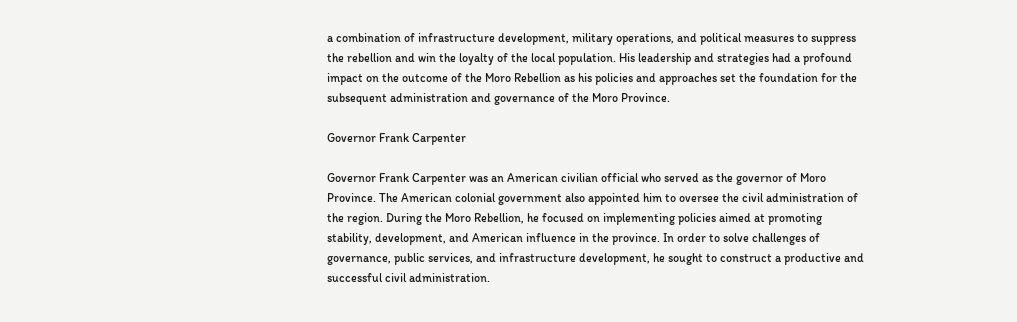a combination of infrastructure development, military operations, and political measures to suppress the rebellion and win the loyalty of the local population. His leadership and strategies had a profound impact on the outcome of the Moro Rebellion as his policies and approaches set the foundation for the subsequent administration and governance of the Moro Province.

Governor Frank Carpenter

Governor Frank Carpenter was an American civilian official who served as the governor of Moro Province. The American colonial government also appointed him to oversee the civil administration of the region. During the Moro Rebellion, he focused on implementing policies aimed at promoting stability, development, and American influence in the province. In order to solve challenges of governance, public services, and infrastructure development, he sought to construct a productive and successful civil administration.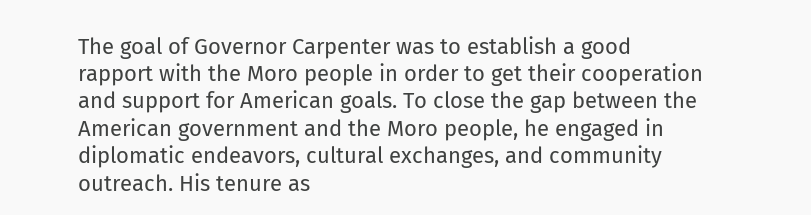The goal of Governor Carpenter was to establish a good rapport with the Moro people in order to get their cooperation and support for American goals. To close the gap between the American government and the Moro people, he engaged in diplomatic endeavors, cultural exchanges, and community outreach. His tenure as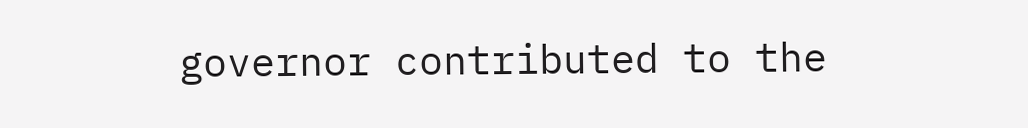governor contributed to the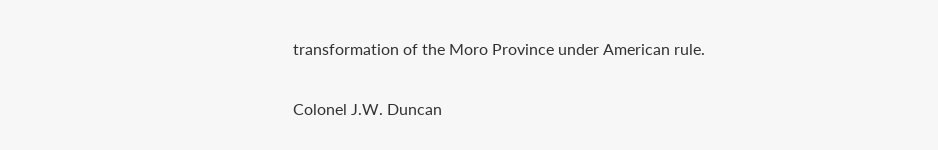transformation of the Moro Province under American rule.

Colonel J.W. Duncan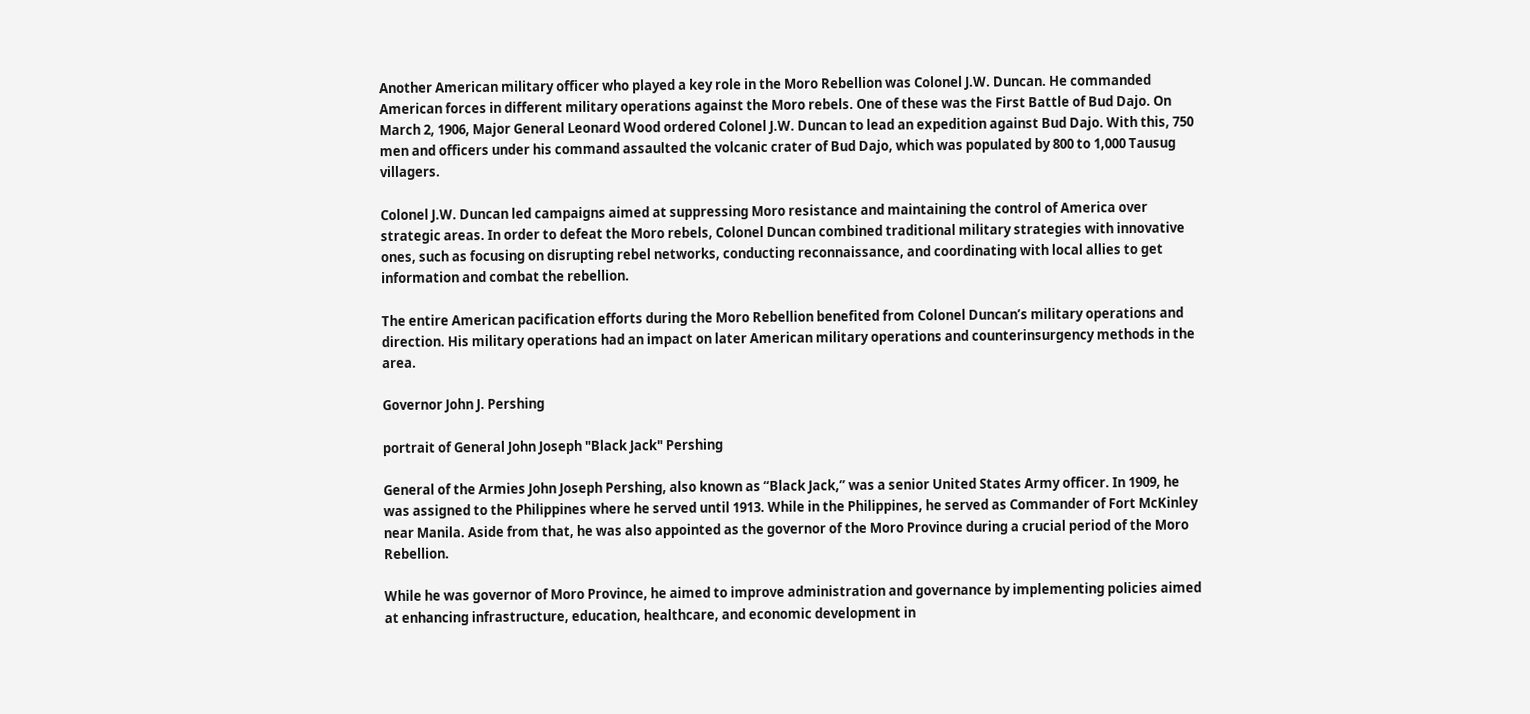Another American military officer who played a key role in the Moro Rebellion was Colonel J.W. Duncan. He commanded American forces in different military operations against the Moro rebels. One of these was the First Battle of Bud Dajo. On March 2, 1906, Major General Leonard Wood ordered Colonel J.W. Duncan to lead an expedition against Bud Dajo. With this, 750 men and officers under his command assaulted the volcanic crater of Bud Dajo, which was populated by 800 to 1,000 Tausug villagers.

Colonel J.W. Duncan led campaigns aimed at suppressing Moro resistance and maintaining the control of America over strategic areas. In order to defeat the Moro rebels, Colonel Duncan combined traditional military strategies with innovative ones, such as focusing on disrupting rebel networks, conducting reconnaissance, and coordinating with local allies to get information and combat the rebellion.

The entire American pacification efforts during the Moro Rebellion benefited from Colonel Duncan’s military operations and direction. His military operations had an impact on later American military operations and counterinsurgency methods in the area.

Governor John J. Pershing

portrait of General John Joseph "Black Jack" Pershing

General of the Armies John Joseph Pershing, also known as “Black Jack,” was a senior United States Army officer. In 1909, he was assigned to the Philippines where he served until 1913. While in the Philippines, he served as Commander of Fort McKinley near Manila. Aside from that, he was also appointed as the governor of the Moro Province during a crucial period of the Moro Rebellion.

While he was governor of Moro Province, he aimed to improve administration and governance by implementing policies aimed at enhancing infrastructure, education, healthcare, and economic development in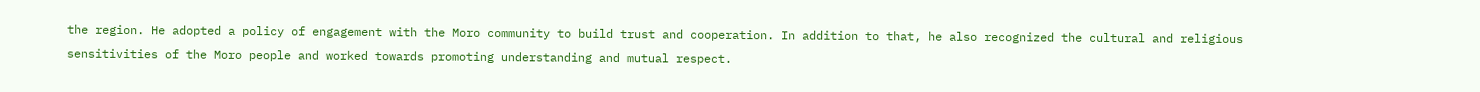the region. He adopted a policy of engagement with the Moro community to build trust and cooperation. In addition to that, he also recognized the cultural and religious sensitivities of the Moro people and worked towards promoting understanding and mutual respect.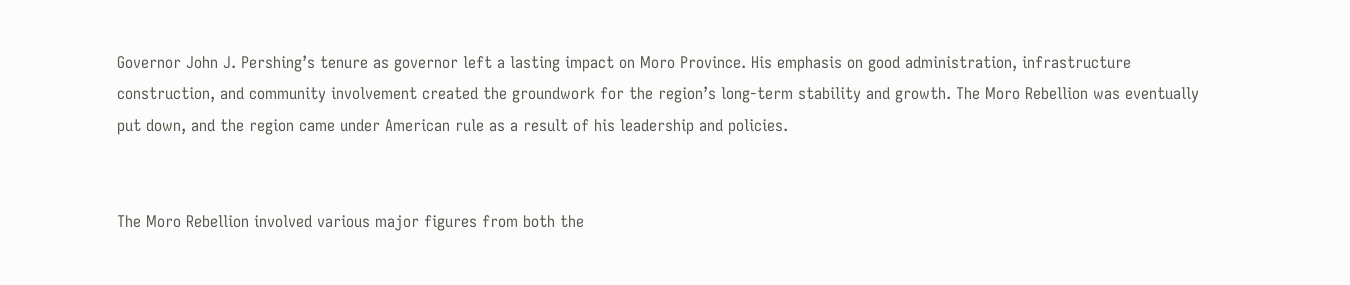Governor John J. Pershing’s tenure as governor left a lasting impact on Moro Province. His emphasis on good administration, infrastructure construction, and community involvement created the groundwork for the region’s long-term stability and growth. The Moro Rebellion was eventually put down, and the region came under American rule as a result of his leadership and policies.


The Moro Rebellion involved various major figures from both the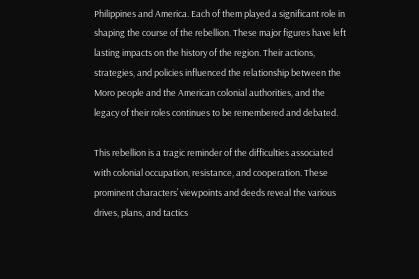Philippines and America. Each of them played a significant role in shaping the course of the rebellion. These major figures have left lasting impacts on the history of the region. Their actions, strategies, and policies influenced the relationship between the Moro people and the American colonial authorities, and the legacy of their roles continues to be remembered and debated.

This rebellion is a tragic reminder of the difficulties associated with colonial occupation, resistance, and cooperation. These prominent characters’ viewpoints and deeds reveal the various drives, plans, and tactics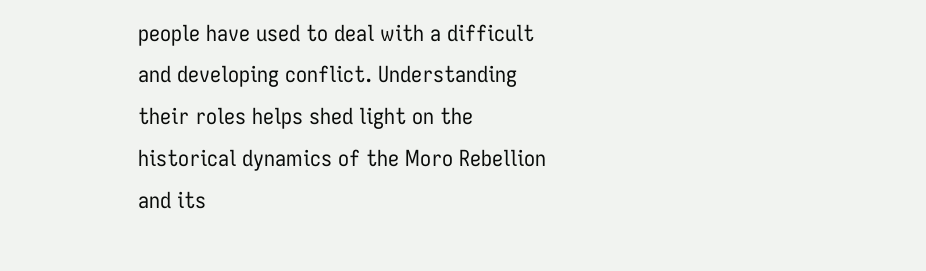people have used to deal with a difficult and developing conflict. Understanding their roles helps shed light on the historical dynamics of the Moro Rebellion and its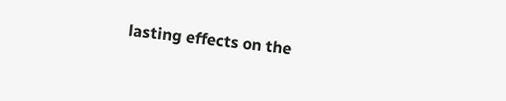lasting effects on the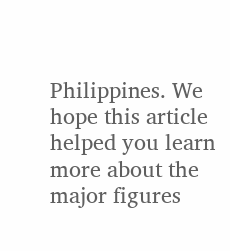Philippines. We hope this article helped you learn more about the major figures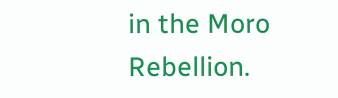in the Moro Rebellion.